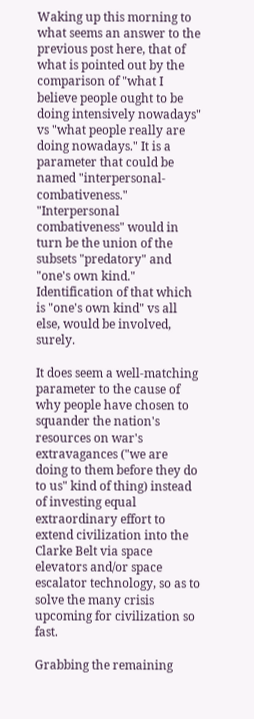Waking up this morning to what seems an answer to the previous post here, that of what is pointed out by the comparison of "what I believe people ought to be doing intensively nowadays" vs "what people really are doing nowadays." It is a parameter that could be named "interpersonal-combativeness." "Interpersonal combativeness" would in turn be the union of the subsets "predatory" and "one's own kind." Identification of that which is "one's own kind" vs all else, would be involved, surely.

It does seem a well-matching parameter to the cause of why people have chosen to squander the nation's resources on war's extravagances ("we are doing to them before they do to us" kind of thing) instead of investing equal extraordinary effort to extend civilization into the Clarke Belt via space elevators and/or space escalator technology, so as to solve the many crisis upcoming for civilization so fast.

Grabbing the remaining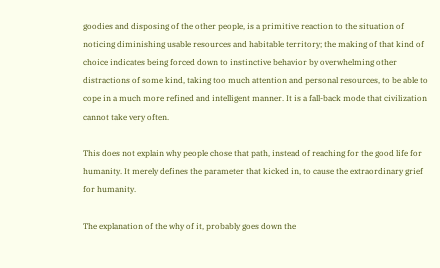goodies and disposing of the other people, is a primitive reaction to the situation of noticing diminishing usable resources and habitable territory; the making of that kind of choice indicates being forced down to instinctive behavior by overwhelming other distractions of some kind, taking too much attention and personal resources, to be able to cope in a much more refined and intelligent manner. It is a fall-back mode that civilization cannot take very often.

This does not explain why people chose that path, instead of reaching for the good life for humanity. It merely defines the parameter that kicked in, to cause the extraordinary grief for humanity.

The explanation of the why of it, probably goes down the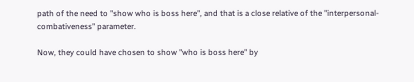path of the need to "show who is boss here", and that is a close relative of the "interpersonal-combativeness" parameter.

Now, they could have chosen to show "who is boss here" by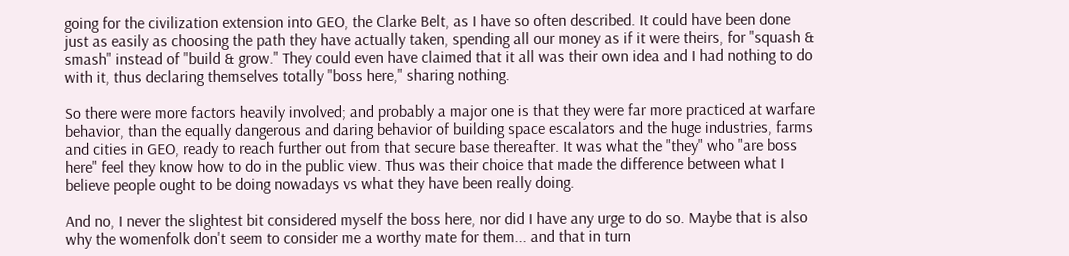going for the civilization extension into GEO, the Clarke Belt, as I have so often described. It could have been done just as easily as choosing the path they have actually taken, spending all our money as if it were theirs, for "squash & smash" instead of "build & grow." They could even have claimed that it all was their own idea and I had nothing to do with it, thus declaring themselves totally "boss here," sharing nothing.

So there were more factors heavily involved; and probably a major one is that they were far more practiced at warfare behavior, than the equally dangerous and daring behavior of building space escalators and the huge industries, farms and cities in GEO, ready to reach further out from that secure base thereafter. It was what the "they" who "are boss here" feel they know how to do in the public view. Thus was their choice that made the difference between what I believe people ought to be doing nowadays vs what they have been really doing.

And no, I never the slightest bit considered myself the boss here, nor did I have any urge to do so. Maybe that is also why the womenfolk don't seem to consider me a worthy mate for them... and that in turn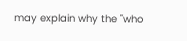may explain why the "who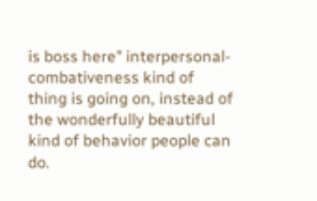is boss here" interpersonal-combativeness kind of thing is going on, instead of the wonderfully beautiful kind of behavior people can do.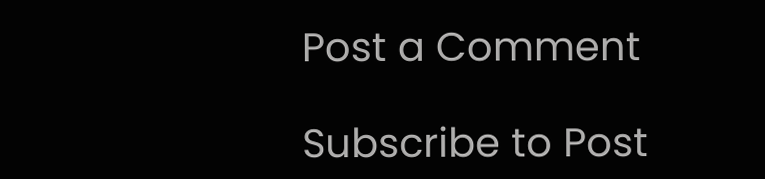Post a Comment

Subscribe to Post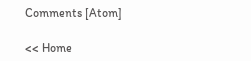Comments [Atom]

<< Home